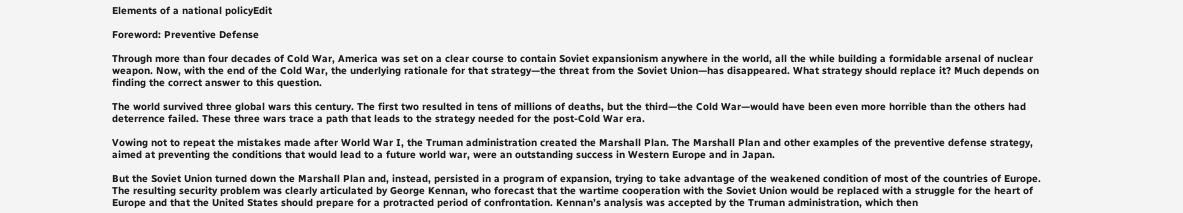Elements of a national policyEdit

Foreword: Preventive Defense

Through more than four decades of Cold War, America was set on a clear course to contain Soviet expansionism anywhere in the world, all the while building a formidable arsenal of nuclear weapon. Now, with the end of the Cold War, the underlying rationale for that strategy—the threat from the Soviet Union—has disappeared. What strategy should replace it? Much depends on finding the correct answer to this question.

The world survived three global wars this century. The first two resulted in tens of millions of deaths, but the third—the Cold War—would have been even more horrible than the others had deterrence failed. These three wars trace a path that leads to the strategy needed for the post-Cold War era.

Vowing not to repeat the mistakes made after World War I, the Truman administration created the Marshall Plan. The Marshall Plan and other examples of the preventive defense strategy, aimed at preventing the conditions that would lead to a future world war, were an outstanding success in Western Europe and in Japan.

But the Soviet Union turned down the Marshall Plan and, instead, persisted in a program of expansion, trying to take advantage of the weakened condition of most of the countries of Europe. The resulting security problem was clearly articulated by George Kennan, who forecast that the wartime cooperation with the Soviet Union would be replaced with a struggle for the heart of Europe and that the United States should prepare for a protracted period of confrontation. Kennan’s analysis was accepted by the Truman administration, which then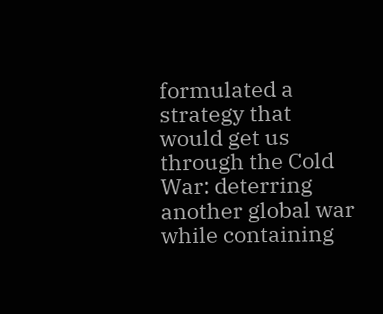formulated a strategy that would get us through the Cold War: deterring another global war while containing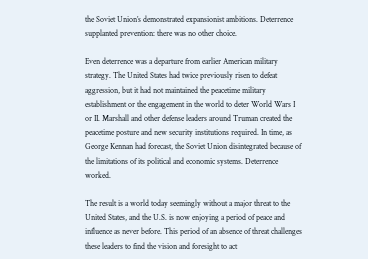the Soviet Union’s demonstrated expansionist ambitions. Deterrence supplanted prevention: there was no other choice.

Even deterrence was a departure from earlier American military strategy. The United States had twice previously risen to defeat aggression, but it had not maintained the peacetime military establishment or the engagement in the world to deter World Wars I or II. Marshall and other defense leaders around Truman created the peacetime posture and new security institutions required. In time, as George Kennan had forecast, the Soviet Union disintegrated because of the limitations of its political and economic systems. Deterrence worked.

The result is a world today seemingly without a major threat to the United States, and the U.S. is now enjoying a period of peace and influence as never before. This period of an absence of threat challenges these leaders to find the vision and foresight to act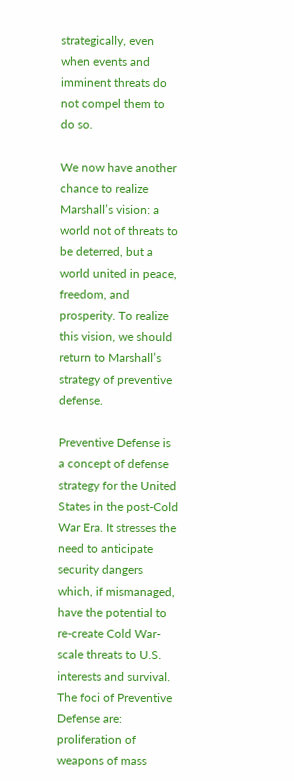strategically, even when events and imminent threats do not compel them to do so.

We now have another chance to realize Marshall’s vision: a world not of threats to be deterred, but a world united in peace, freedom, and prosperity. To realize this vision, we should return to Marshall’s strategy of preventive defense.

Preventive Defense is a concept of defense strategy for the United States in the post-Cold War Era. It stresses the need to anticipate security dangers which, if mismanaged, have the potential to re-create Cold War-scale threats to U.S. interests and survival. The foci of Preventive Defense are: proliferation of weapons of mass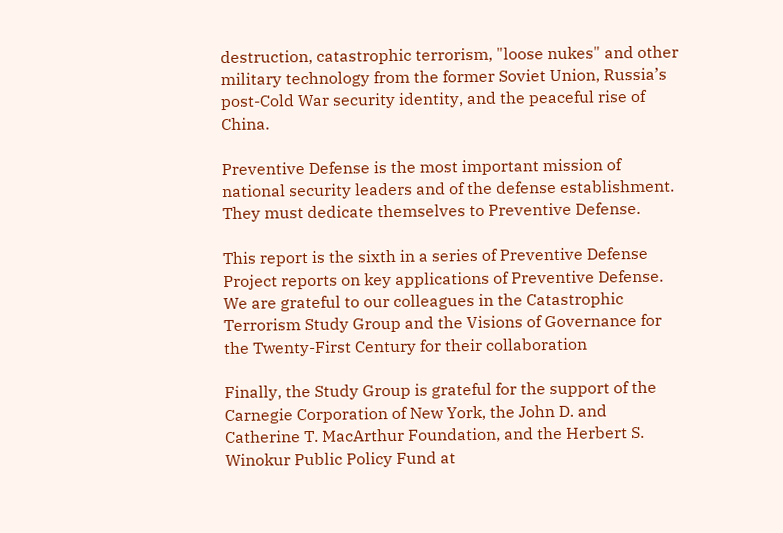destruction, catastrophic terrorism, "loose nukes" and other military technology from the former Soviet Union, Russia’s post-Cold War security identity, and the peaceful rise of China.

Preventive Defense is the most important mission of national security leaders and of the defense establishment. They must dedicate themselves to Preventive Defense.

This report is the sixth in a series of Preventive Defense Project reports on key applications of Preventive Defense. We are grateful to our colleagues in the Catastrophic Terrorism Study Group and the Visions of Governance for the Twenty-First Century for their collaboration

Finally, the Study Group is grateful for the support of the Carnegie Corporation of New York, the John D. and Catherine T. MacArthur Foundation, and the Herbert S. Winokur Public Policy Fund at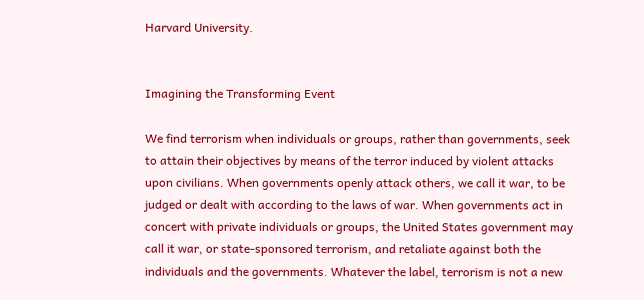Harvard University.


Imagining the Transforming Event

We find terrorism when individuals or groups, rather than governments, seek to attain their objectives by means of the terror induced by violent attacks upon civilians. When governments openly attack others, we call it war, to be judged or dealt with according to the laws of war. When governments act in concert with private individuals or groups, the United States government may call it war, or state-sponsored terrorism, and retaliate against both the individuals and the governments. Whatever the label, terrorism is not a new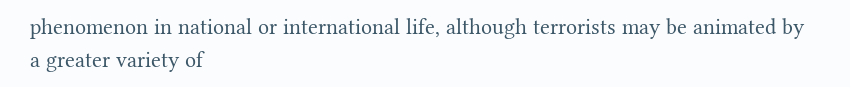phenomenon in national or international life, although terrorists may be animated by a greater variety of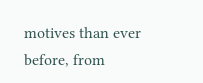motives than ever before, from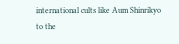international cults like Aum Shinrikyo to the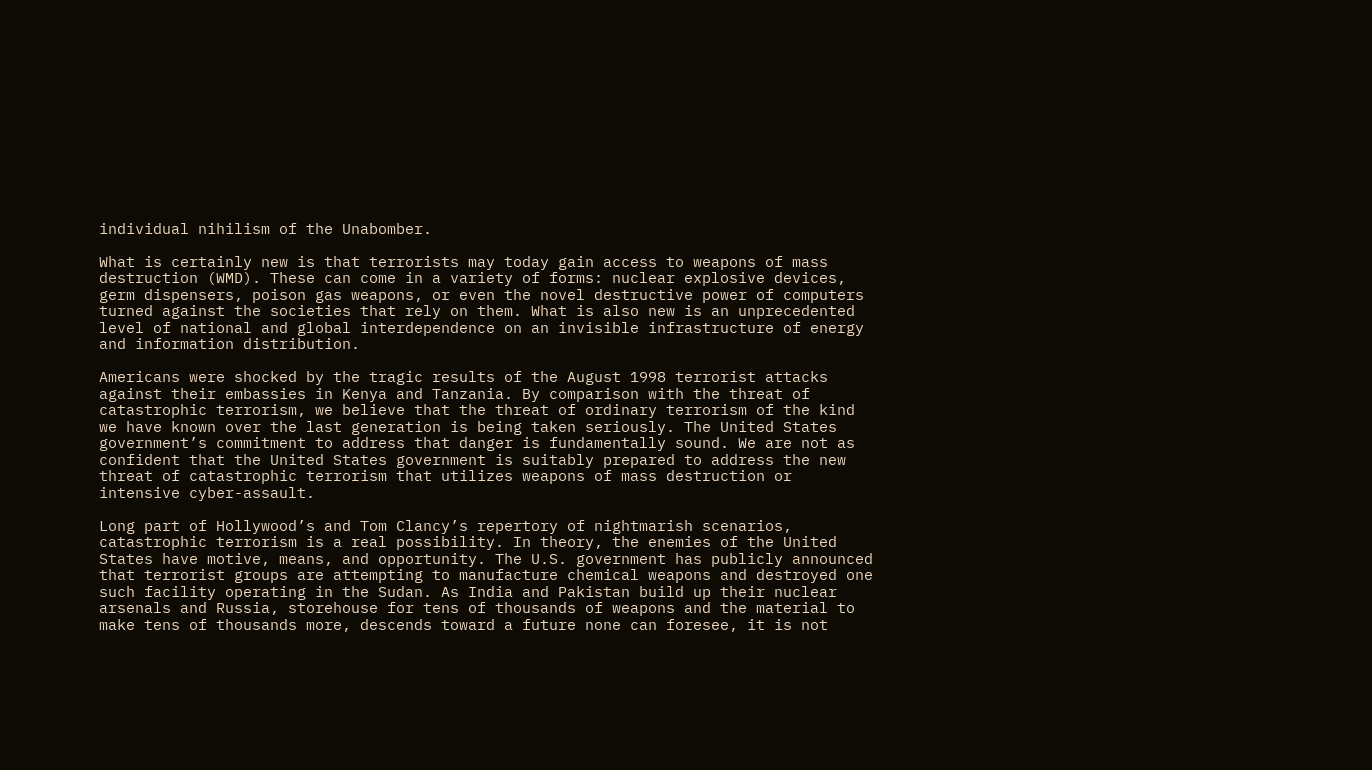individual nihilism of the Unabomber.

What is certainly new is that terrorists may today gain access to weapons of mass destruction (WMD). These can come in a variety of forms: nuclear explosive devices, germ dispensers, poison gas weapons, or even the novel destructive power of computers turned against the societies that rely on them. What is also new is an unprecedented level of national and global interdependence on an invisible infrastructure of energy and information distribution.

Americans were shocked by the tragic results of the August 1998 terrorist attacks against their embassies in Kenya and Tanzania. By comparison with the threat of catastrophic terrorism, we believe that the threat of ordinary terrorism of the kind we have known over the last generation is being taken seriously. The United States government’s commitment to address that danger is fundamentally sound. We are not as confident that the United States government is suitably prepared to address the new threat of catastrophic terrorism that utilizes weapons of mass destruction or intensive cyber-assault.

Long part of Hollywood’s and Tom Clancy’s repertory of nightmarish scenarios, catastrophic terrorism is a real possibility. In theory, the enemies of the United States have motive, means, and opportunity. The U.S. government has publicly announced that terrorist groups are attempting to manufacture chemical weapons and destroyed one such facility operating in the Sudan. As India and Pakistan build up their nuclear arsenals and Russia, storehouse for tens of thousands of weapons and the material to make tens of thousands more, descends toward a future none can foresee, it is not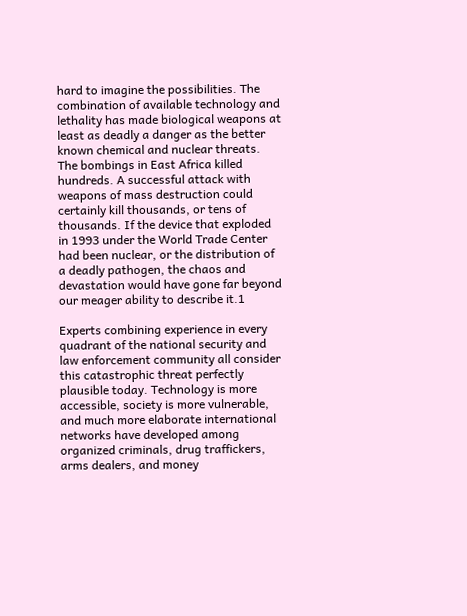hard to imagine the possibilities. The combination of available technology and lethality has made biological weapons at least as deadly a danger as the better known chemical and nuclear threats. The bombings in East Africa killed hundreds. A successful attack with weapons of mass destruction could certainly kill thousands, or tens of thousands. If the device that exploded in 1993 under the World Trade Center had been nuclear, or the distribution of a deadly pathogen, the chaos and devastation would have gone far beyond our meager ability to describe it.1

Experts combining experience in every quadrant of the national security and law enforcement community all consider this catastrophic threat perfectly plausible today. Technology is more accessible, society is more vulnerable, and much more elaborate international networks have developed among organized criminals, drug traffickers, arms dealers, and money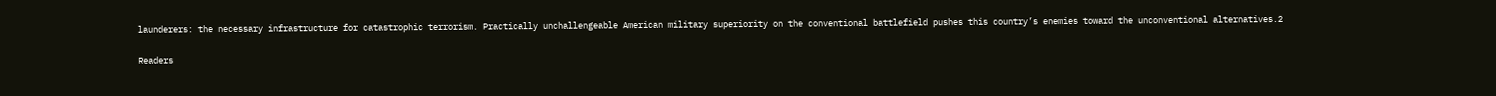launderers: the necessary infrastructure for catastrophic terrorism. Practically unchallengeable American military superiority on the conventional battlefield pushes this country’s enemies toward the unconventional alternatives.2

Readers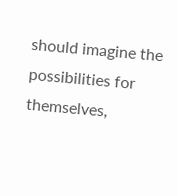should imagine the possibilities for themselves,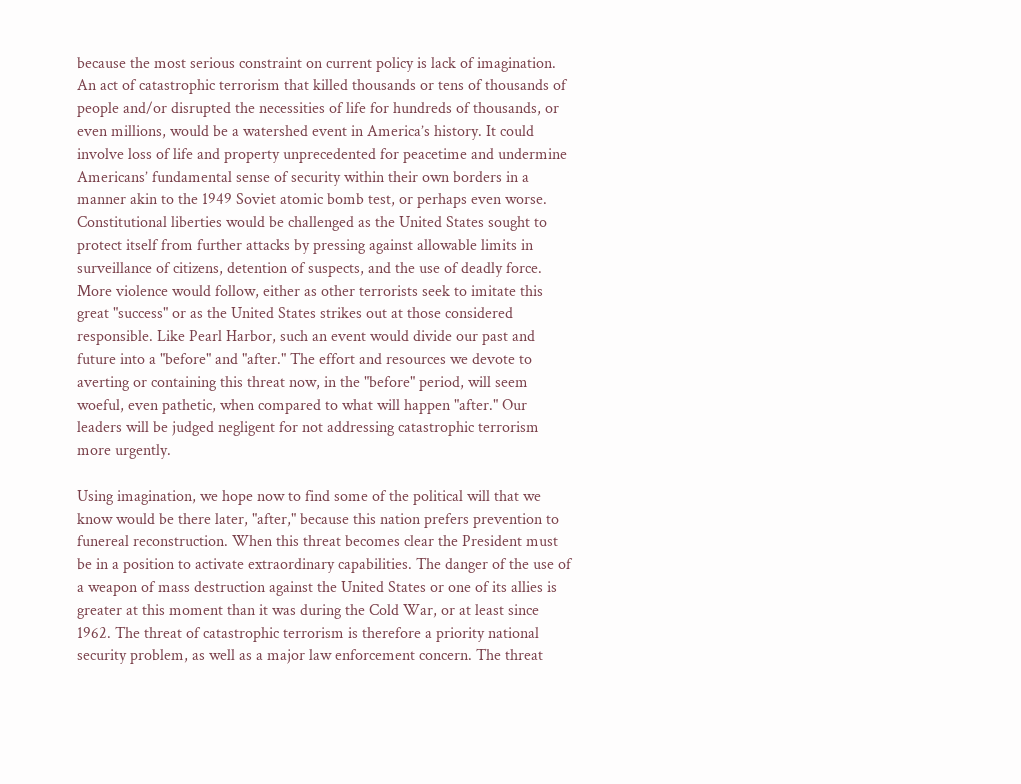because the most serious constraint on current policy is lack of imagination. An act of catastrophic terrorism that killed thousands or tens of thousands of people and/or disrupted the necessities of life for hundreds of thousands, or even millions, would be a watershed event in America’s history. It could involve loss of life and property unprecedented for peacetime and undermine Americans’ fundamental sense of security within their own borders in a manner akin to the 1949 Soviet atomic bomb test, or perhaps even worse. Constitutional liberties would be challenged as the United States sought to protect itself from further attacks by pressing against allowable limits in surveillance of citizens, detention of suspects, and the use of deadly force. More violence would follow, either as other terrorists seek to imitate this great "success" or as the United States strikes out at those considered responsible. Like Pearl Harbor, such an event would divide our past and future into a "before" and "after." The effort and resources we devote to averting or containing this threat now, in the "before" period, will seem woeful, even pathetic, when compared to what will happen "after." Our leaders will be judged negligent for not addressing catastrophic terrorism more urgently.

Using imagination, we hope now to find some of the political will that we know would be there later, "after," because this nation prefers prevention to funereal reconstruction. When this threat becomes clear the President must be in a position to activate extraordinary capabilities. The danger of the use of a weapon of mass destruction against the United States or one of its allies is greater at this moment than it was during the Cold War, or at least since 1962. The threat of catastrophic terrorism is therefore a priority national security problem, as well as a major law enforcement concern. The threat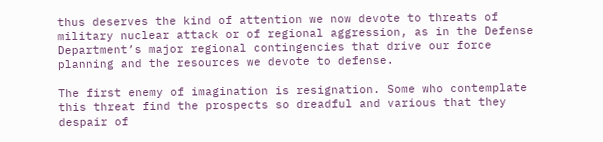thus deserves the kind of attention we now devote to threats of military nuclear attack or of regional aggression, as in the Defense Department’s major regional contingencies that drive our force planning and the resources we devote to defense.

The first enemy of imagination is resignation. Some who contemplate this threat find the prospects so dreadful and various that they despair of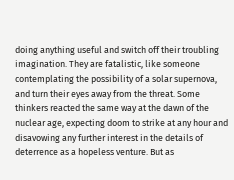doing anything useful and switch off their troubling imagination. They are fatalistic, like someone contemplating the possibility of a solar supernova, and turn their eyes away from the threat. Some thinkers reacted the same way at the dawn of the nuclear age, expecting doom to strike at any hour and disavowing any further interest in the details of deterrence as a hopeless venture. But as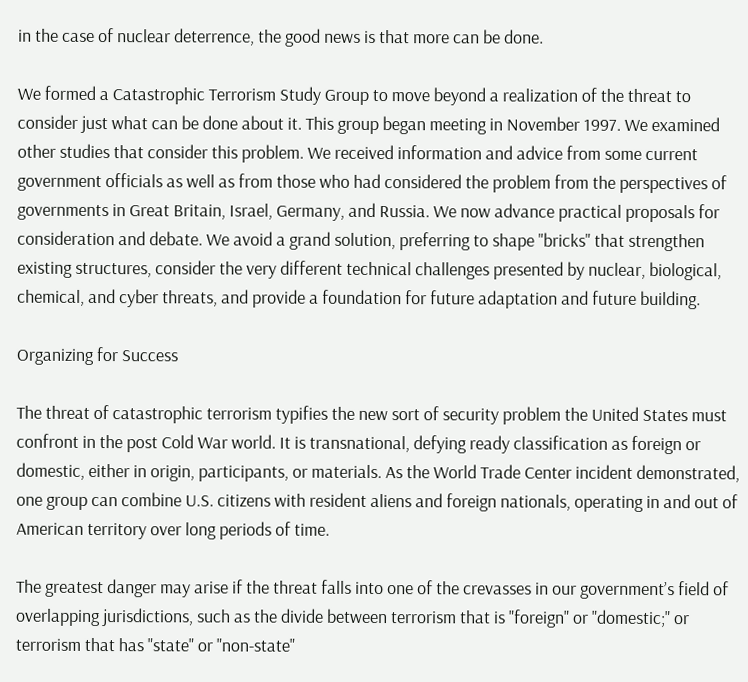in the case of nuclear deterrence, the good news is that more can be done.

We formed a Catastrophic Terrorism Study Group to move beyond a realization of the threat to consider just what can be done about it. This group began meeting in November 1997. We examined other studies that consider this problem. We received information and advice from some current government officials as well as from those who had considered the problem from the perspectives of governments in Great Britain, Israel, Germany, and Russia. We now advance practical proposals for consideration and debate. We avoid a grand solution, preferring to shape "bricks" that strengthen existing structures, consider the very different technical challenges presented by nuclear, biological, chemical, and cyber threats, and provide a foundation for future adaptation and future building.

Organizing for Success

The threat of catastrophic terrorism typifies the new sort of security problem the United States must confront in the post Cold War world. It is transnational, defying ready classification as foreign or domestic, either in origin, participants, or materials. As the World Trade Center incident demonstrated, one group can combine U.S. citizens with resident aliens and foreign nationals, operating in and out of American territory over long periods of time.

The greatest danger may arise if the threat falls into one of the crevasses in our government’s field of overlapping jurisdictions, such as the divide between terrorism that is "foreign" or "domestic;" or terrorism that has "state" or "non-state"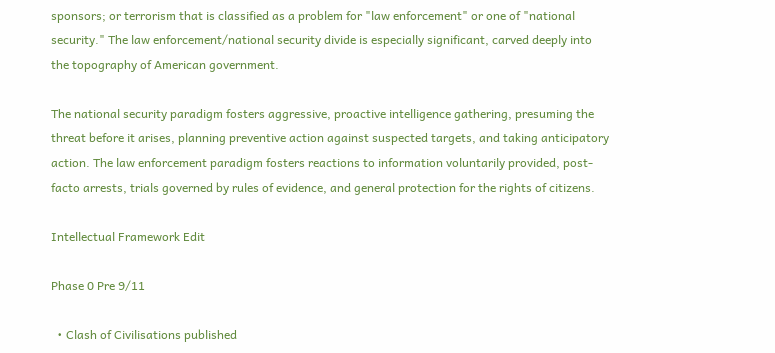sponsors; or terrorism that is classified as a problem for "law enforcement" or one of "national security." The law enforcement/national security divide is especially significant, carved deeply into the topography of American government.

The national security paradigm fosters aggressive, proactive intelligence gathering, presuming the threat before it arises, planning preventive action against suspected targets, and taking anticipatory action. The law enforcement paradigm fosters reactions to information voluntarily provided, post-facto arrests, trials governed by rules of evidence, and general protection for the rights of citizens.

Intellectual Framework Edit

Phase 0 Pre 9/11

  • Clash of Civilisations published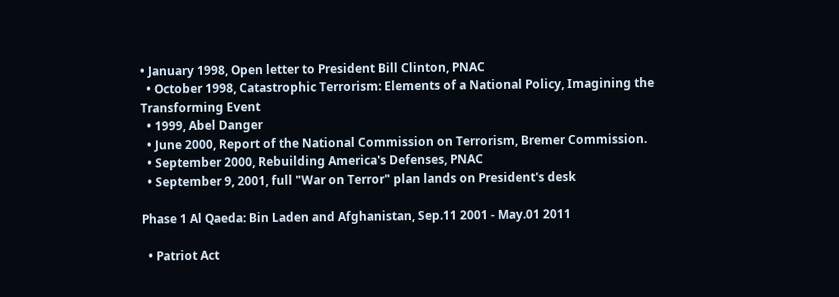• January 1998, Open letter to President Bill Clinton, PNAC
  • October 1998, Catastrophic Terrorism: Elements of a National Policy, Imagining the Transforming Event
  • 1999, Abel Danger
  • June 2000, Report of the National Commission on Terrorism, Bremer Commission.
  • September 2000, Rebuilding America's Defenses, PNAC
  • September 9, 2001, full "War on Terror" plan lands on President's desk

Phase 1 Al Qaeda: Bin Laden and Afghanistan, Sep.11 2001 - May.01 2011

  • Patriot Act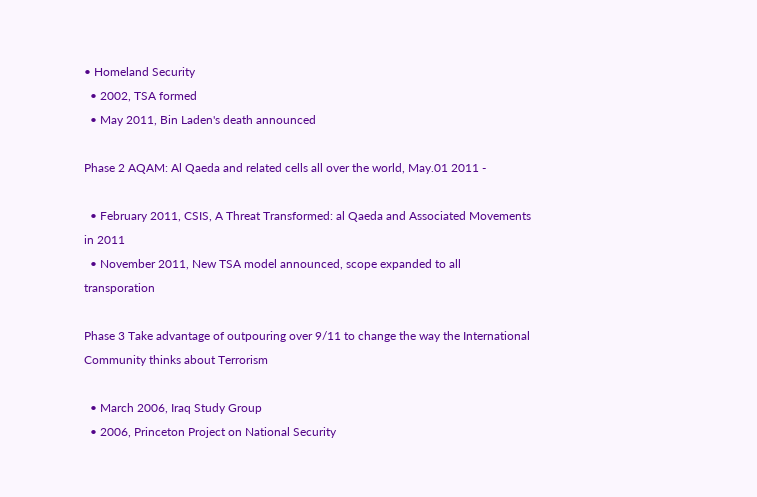• Homeland Security
  • 2002, TSA formed
  • May 2011, Bin Laden's death announced

Phase 2 AQAM: Al Qaeda and related cells all over the world, May.01 2011 -

  • February 2011, CSIS, A Threat Transformed: al Qaeda and Associated Movements in 2011
  • November 2011, New TSA model announced, scope expanded to all transporation

Phase 3 Take advantage of outpouring over 9/11 to change the way the International Community thinks about Terrorism

  • March 2006, Iraq Study Group
  • 2006, Princeton Project on National Security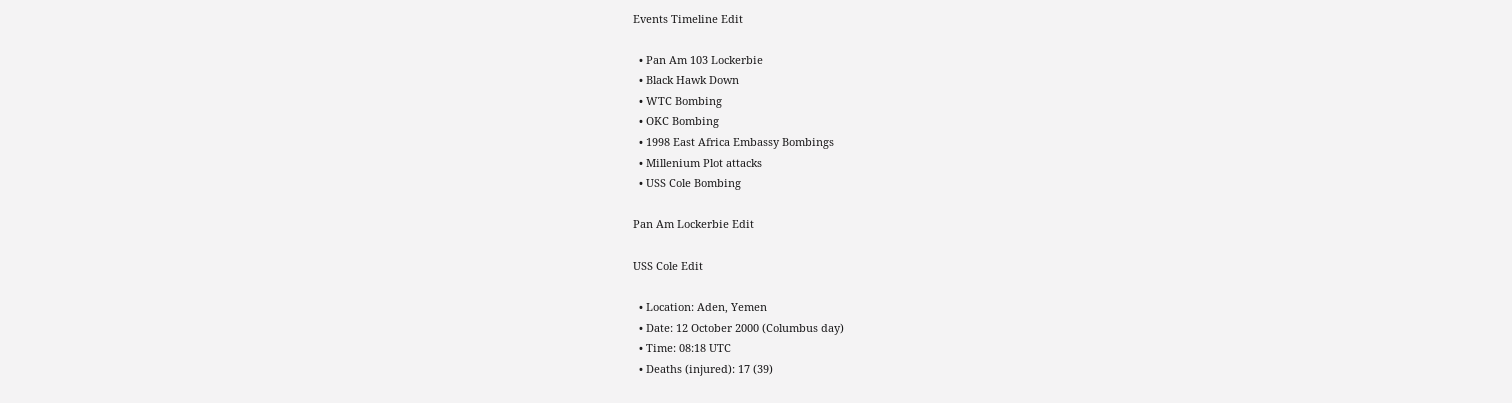Events Timeline Edit

  • Pan Am 103 Lockerbie
  • Black Hawk Down
  • WTC Bombing
  • OKC Bombing
  • 1998 East Africa Embassy Bombings
  • Millenium Plot attacks
  • USS Cole Bombing

Pan Am Lockerbie Edit

USS Cole Edit

  • Location: Aden, Yemen
  • Date: 12 October 2000 (Columbus day)
  • Time: 08:18 UTC
  • Deaths (injured): 17 (39)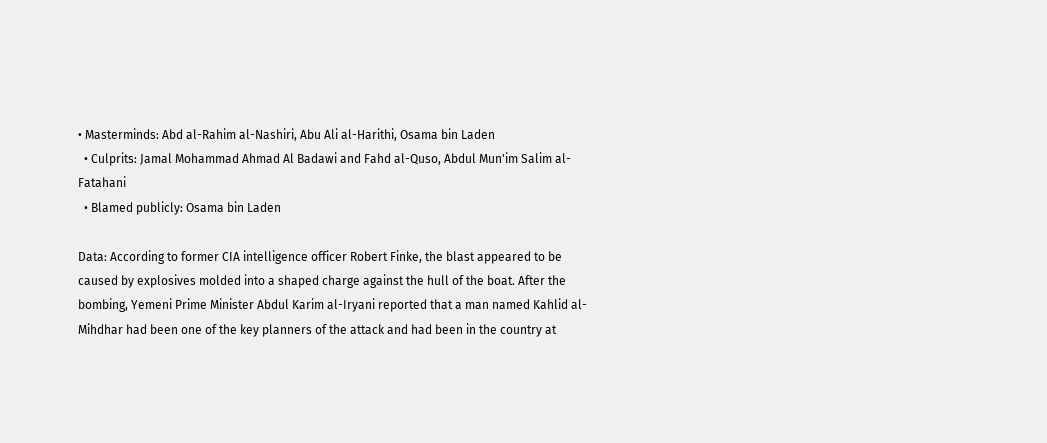• Masterminds: Abd al-Rahim al-Nashiri, Abu Ali al-Harithi, Osama bin Laden
  • Culprits: Jamal Mohammad Ahmad Al Badawi and Fahd al-Quso, Abdul Mun'im Salim al-Fatahani
  • Blamed publicly: Osama bin Laden

Data: According to former CIA intelligence officer Robert Finke, the blast appeared to be caused by explosives molded into a shaped charge against the hull of the boat. After the bombing, Yemeni Prime Minister Abdul Karim al-Iryani reported that a man named Kahlid al-Mihdhar had been one of the key planners of the attack and had been in the country at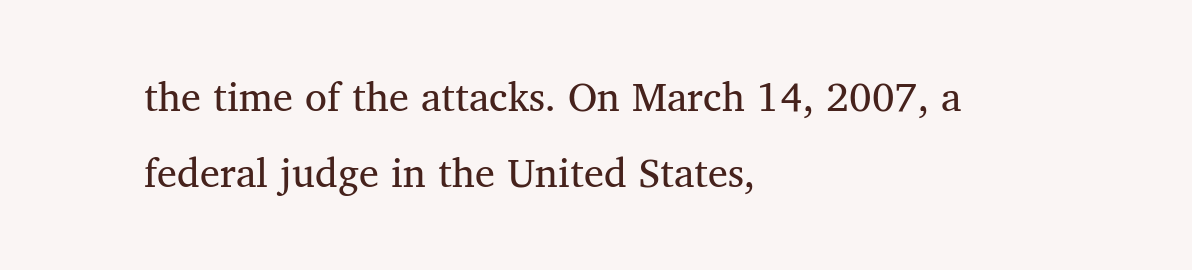the time of the attacks. On March 14, 2007, a federal judge in the United States,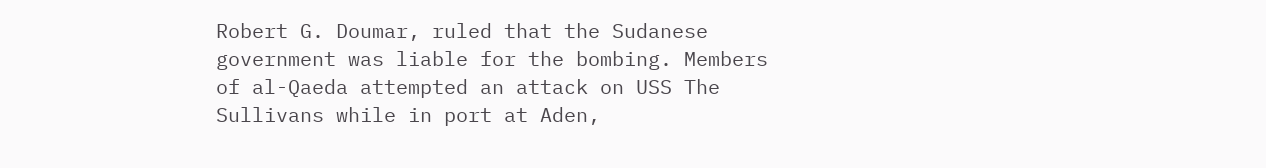Robert G. Doumar, ruled that the Sudanese government was liable for the bombing. Members of al-Qaeda attempted an attack on USS The Sullivans while in port at Aden,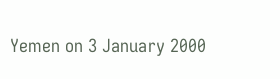Yemen on 3 January 2000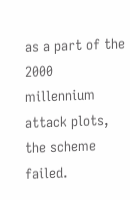as a part of the 2000 millennium attack plots, the scheme failed.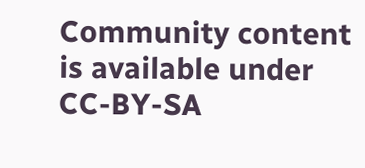Community content is available under CC-BY-SA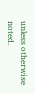unless otherwise noted.